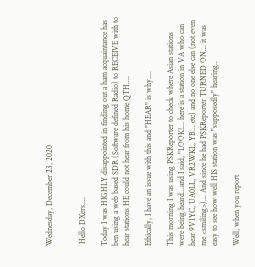Wednesday, December 23, 2020


 Hello DXers....

Today I was HIGHLY disappointed in finding out a ham acquaintance has ben using a web based SDR (Software defined Radio) to RECEIVE with to hear stations HE could not hear from his home QTH....

Ethically, I have an issue with this and "HEAR" is why....

This morning I was using PSKReporter to check where Asian stations were being heard...and I said, "LOOK!... here is a station in VA who can hear 9V1YC, UA0LL, VR2WKL, YB... etc) and no one else can (not even me <smiling>)... And since he had PSKReporter TURNED ON... it was easy to see how well HIS station was "supposedly" hearing..

Well, when you report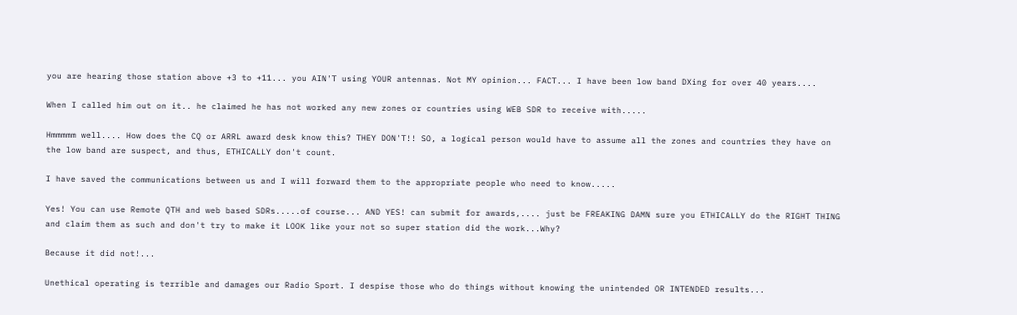you are hearing those station above +3 to +11... you AIN'T using YOUR antennas. Not MY opinion... FACT... I have been low band DXing for over 40 years....

When I called him out on it.. he claimed he has not worked any new zones or countries using WEB SDR to receive with.....

Hmmmmm well.... How does the CQ or ARRL award desk know this? THEY DON'T!! SO, a logical person would have to assume all the zones and countries they have on the low band are suspect, and thus, ETHICALLY don't count.

I have saved the communications between us and I will forward them to the appropriate people who need to know.....

Yes! You can use Remote QTH and web based SDRs.....of course... AND YES! can submit for awards,.... just be FREAKING DAMN sure you ETHICALLY do the RIGHT THING and claim them as such and don't try to make it LOOK like your not so super station did the work...Why?

Because it did not!...

Unethical operating is terrible and damages our Radio Sport. I despise those who do things without knowing the unintended OR INTENDED results...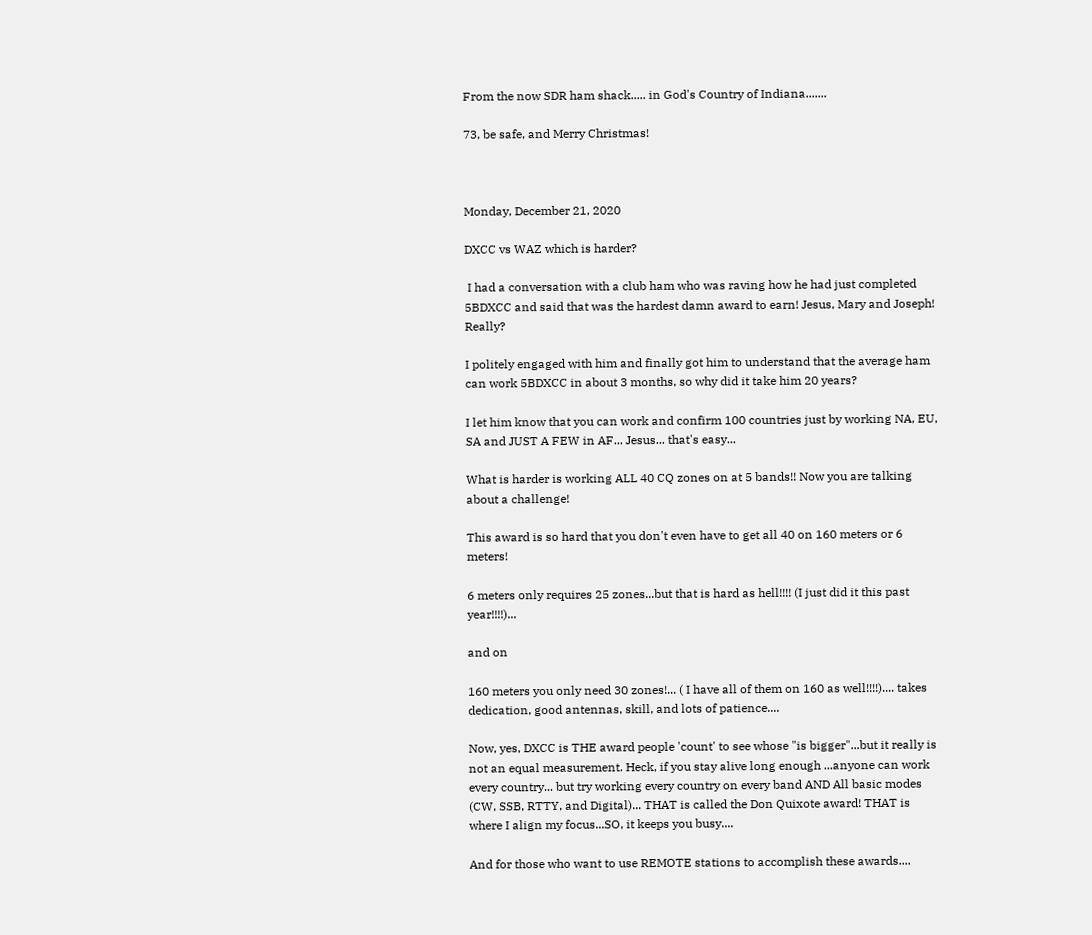From the now SDR ham shack..... in God's Country of Indiana.......

73, be safe, and Merry Christmas!



Monday, December 21, 2020

DXCC vs WAZ which is harder?

 I had a conversation with a club ham who was raving how he had just completed 5BDXCC and said that was the hardest damn award to earn! Jesus, Mary and Joseph! Really?

I politely engaged with him and finally got him to understand that the average ham can work 5BDXCC in about 3 months, so why did it take him 20 years?

I let him know that you can work and confirm 100 countries just by working NA, EU, SA and JUST A FEW in AF... Jesus... that's easy...

What is harder is working ALL 40 CQ zones on at 5 bands!! Now you are talking about a challenge!

This award is so hard that you don't even have to get all 40 on 160 meters or 6 meters!

6 meters only requires 25 zones...but that is hard as hell!!!! (I just did it this past year!!!!)...

and on

160 meters you only need 30 zones!... ( I have all of them on 160 as well!!!!).... takes dedication, good antennas, skill, and lots of patience....

Now, yes, DXCC is THE award people 'count' to see whose "is bigger"...but it really is not an equal measurement. Heck, if you stay alive long enough ...anyone can work every country... but try working every country on every band AND All basic modes (CW, SSB, RTTY, and Digital)... THAT is called the Don Quixote award! THAT is where I align my focus...SO, it keeps you busy....

And for those who want to use REMOTE stations to accomplish these awards....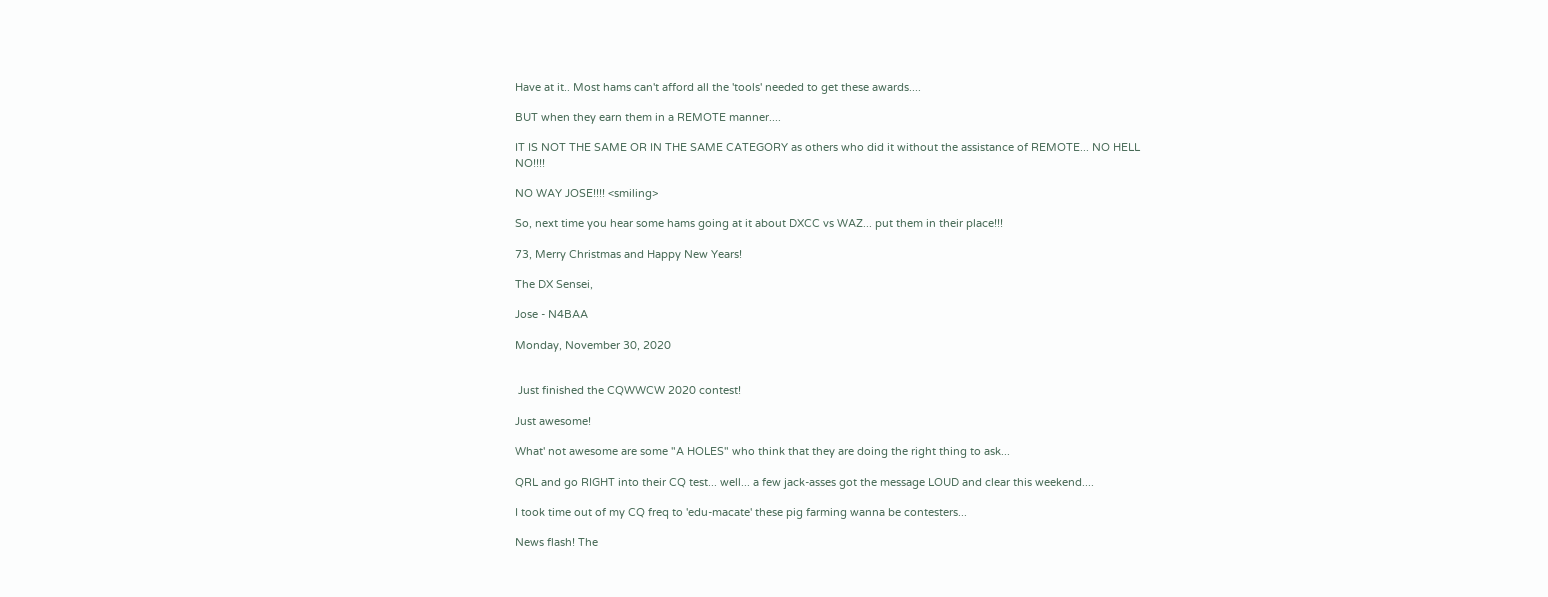Have at it.. Most hams can't afford all the 'tools' needed to get these awards....

BUT when they earn them in a REMOTE manner....

IT IS NOT THE SAME OR IN THE SAME CATEGORY as others who did it without the assistance of REMOTE... NO HELL NO!!!!

NO WAY JOSE!!!! <smiling>

So, next time you hear some hams going at it about DXCC vs WAZ... put them in their place!!!

73, Merry Christmas and Happy New Years!

The DX Sensei,

Jose - N4BAA

Monday, November 30, 2020


 Just finished the CQWWCW 2020 contest!

Just awesome!

What' not awesome are some "A HOLES" who think that they are doing the right thing to ask...

QRL and go RIGHT into their CQ test... well... a few jack-asses got the message LOUD and clear this weekend....

I took time out of my CQ freq to 'edu-macate' these pig farming wanna be contesters...

News flash! The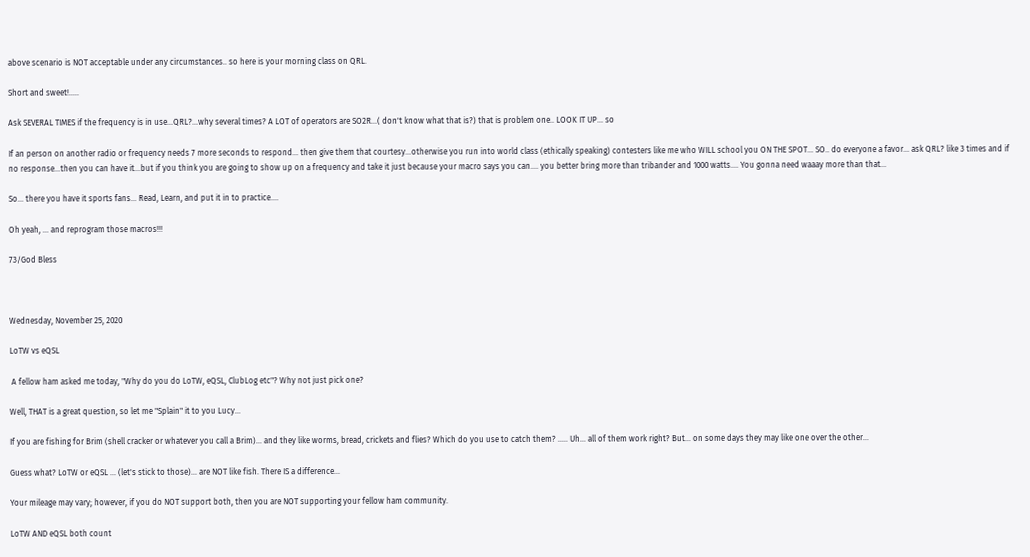above scenario is NOT acceptable under any circumstances.. so here is your morning class on QRL.

Short and sweet!.....

Ask SEVERAL TIMES if the frequency is in use...QRL?...why several times? A LOT of operators are SO2R...( don't know what that is?) that is problem one.. LOOK IT UP... so

If an person on another radio or frequency needs 7 more seconds to respond... then give them that courtesy...otherwise you run into world class (ethically speaking) contesters like me who WILL school you ON THE SPOT... SO.. do everyone a favor... ask QRL? like 3 times and if no response...then you can have it...but if you think you are going to show up on a frequency and take it just because your macro says you can.... you better bring more than tribander and 1000 watts.... You gonna need waaay more than that...

So... there you have it sports fans... Read, Learn, and put it in to practice....

Oh yeah, ... and reprogram those macros!!!

73/God Bless



Wednesday, November 25, 2020

LoTW vs eQSL

 A fellow ham asked me today, "Why do you do LoTW, eQSL, ClubLog etc"? Why not just pick one?

Well, THAT is a great question, so let me "Splain" it to you Lucy...

If you are fishing for Brim (shell cracker or whatever you call a Brim)... and they like worms, bread, crickets and flies? Which do you use to catch them? ..... Uh... all of them work right? But... on some days they may like one over the other...

Guess what? LoTW or eQSL ... (let's stick to those)... are NOT like fish. There IS a difference...

Your mileage may vary; however, if you do NOT support both, then you are NOT supporting your fellow ham community.

LoTW AND eQSL both count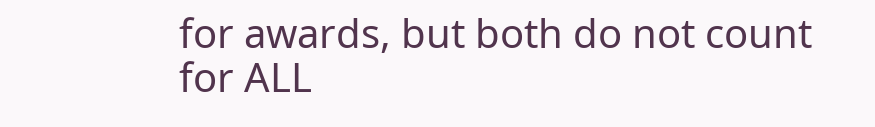for awards, but both do not count for ALL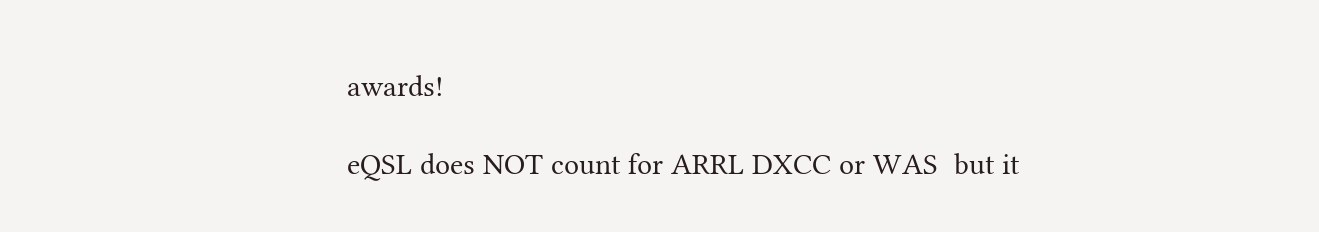awards!

eQSL does NOT count for ARRL DXCC or WAS  but it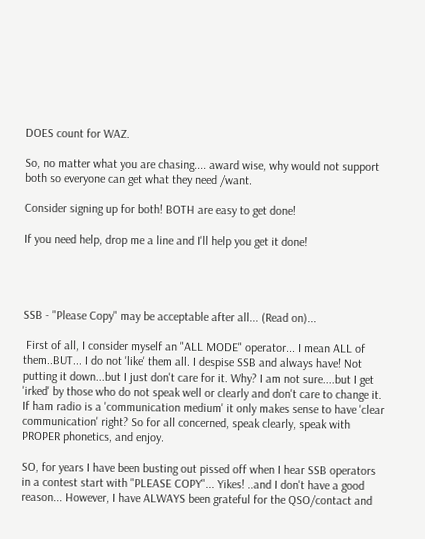DOES count for WAZ.

So, no matter what you are chasing.... award wise, why would not support both so everyone can get what they need /want.

Consider signing up for both! BOTH are easy to get done!

If you need help, drop me a line and I'll help you get it done!




SSB - "Please Copy" may be acceptable after all... (Read on)...

 First of all, I consider myself an "ALL MODE" operator... I mean ALL of them..BUT... I do not 'like' them all. I despise SSB and always have! Not putting it down...but I just don't care for it. Why? I am not sure....but I get 'irked' by those who do not speak well or clearly and don't care to change it. If ham radio is a 'communication medium' it only makes sense to have 'clear communication' right? So for all concerned, speak clearly, speak with PROPER phonetics, and enjoy.

SO, for years I have been busting out pissed off when I hear SSB operators in a contest start with "PLEASE COPY"... Yikes! ..and I don't have a good reason... However, I have ALWAYS been grateful for the QSO/contact and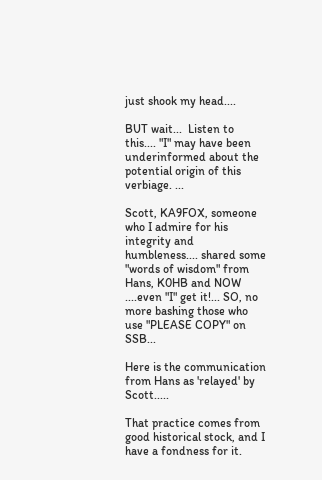just shook my head....

BUT wait...  Listen to this.... "I" may have been underinformed about the potential origin of this verbiage. ...

Scott, KA9FOX, someone who I admire for his integrity and humbleness.... shared some "words of wisdom" from Hans, K0HB and NOW ....even "I" get it!... SO, no more bashing those who use "PLEASE COPY" on SSB...

Here is the communication from Hans as 'relayed' by Scott.....

That practice comes from good historical stock, and I have a fondness for it.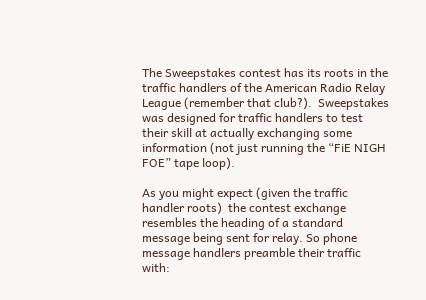The Sweepstakes contest has its roots in the traffic handlers of the American Radio Relay League (remember that club?).  Sweepstakes was designed for traffic handlers to test their skill at actually exchanging some information (not just running the “FiE NIGH FOE” tape loop).

As you might expect (given the traffic handler roots)  the contest exchange resembles the heading of a standard message being sent for relay. So phone message handlers preamble their traffic with: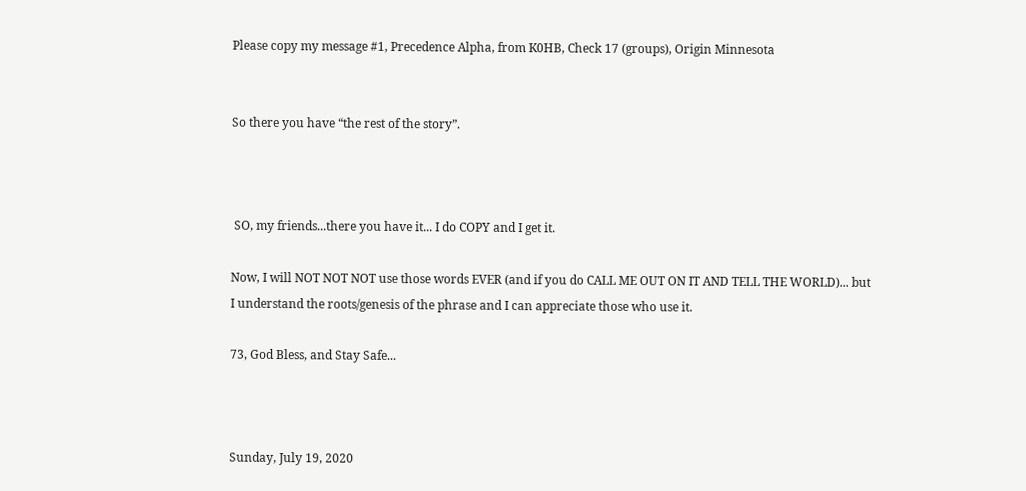Please copy my message #1, Precedence Alpha, from K0HB, Check 17 (groups), Origin Minnesota


So there you have “the rest of the story”.



 SO, my friends...there you have it... I do COPY and I get it.

Now, I will NOT NOT NOT use those words EVER (and if you do CALL ME OUT ON IT AND TELL THE WORLD)... but I understand the roots/genesis of the phrase and I can appreciate those who use it.

73, God Bless, and Stay Safe...



Sunday, July 19, 2020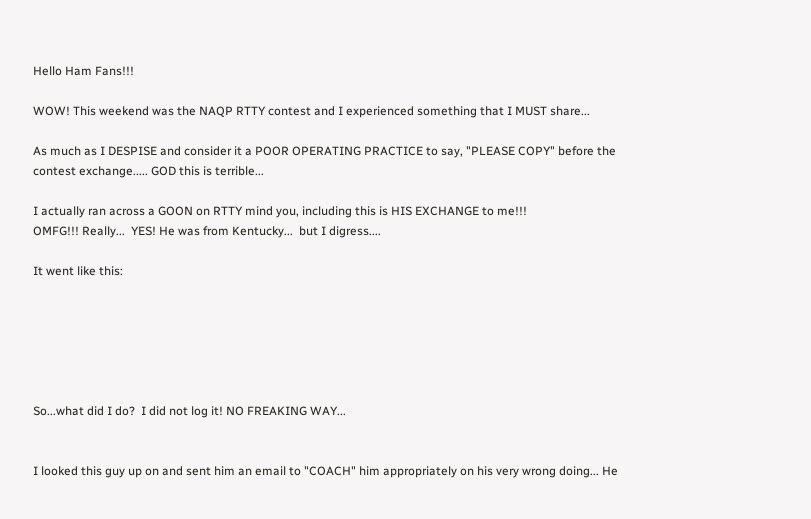Hello Ham Fans!!!

WOW! This weekend was the NAQP RTTY contest and I experienced something that I MUST share...

As much as I DESPISE and consider it a POOR OPERATING PRACTICE to say, "PLEASE COPY" before the contest exchange..... GOD this is terrible...

I actually ran across a GOON on RTTY mind you, including this is HIS EXCHANGE to me!!!
OMFG!!! Really...  YES! He was from Kentucky...  but I digress....

It went like this:






So...what did I do?  I did not log it! NO FREAKING WAY...


I looked this guy up on and sent him an email to "COACH" him appropriately on his very wrong doing... He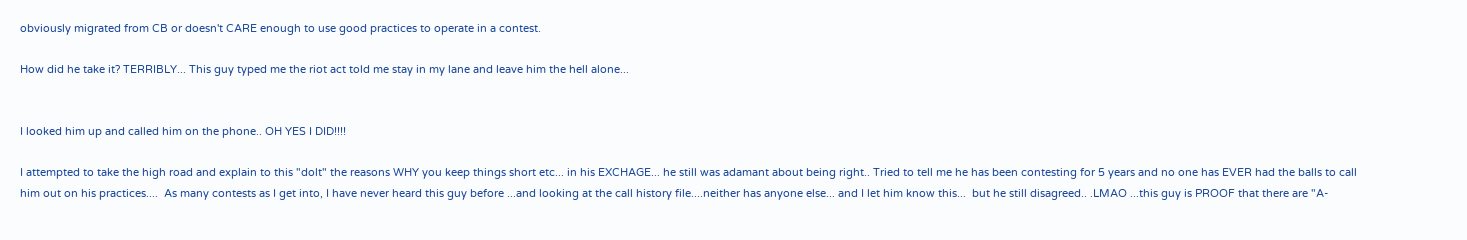obviously migrated from CB or doesn't CARE enough to use good practices to operate in a contest.

How did he take it? TERRIBLY... This guy typed me the riot act told me stay in my lane and leave him the hell alone...


I looked him up and called him on the phone.. OH YES I DID!!!!

I attempted to take the high road and explain to this "dolt" the reasons WHY you keep things short etc... in his EXCHAGE... he still was adamant about being right.. Tried to tell me he has been contesting for 5 years and no one has EVER had the balls to call him out on his practices....  As many contests as I get into, I have never heard this guy before ...and looking at the call history file....neither has anyone else... and I let him know this...  but he still disagreed.. .LMAO ...this guy is PROOF that there are "A-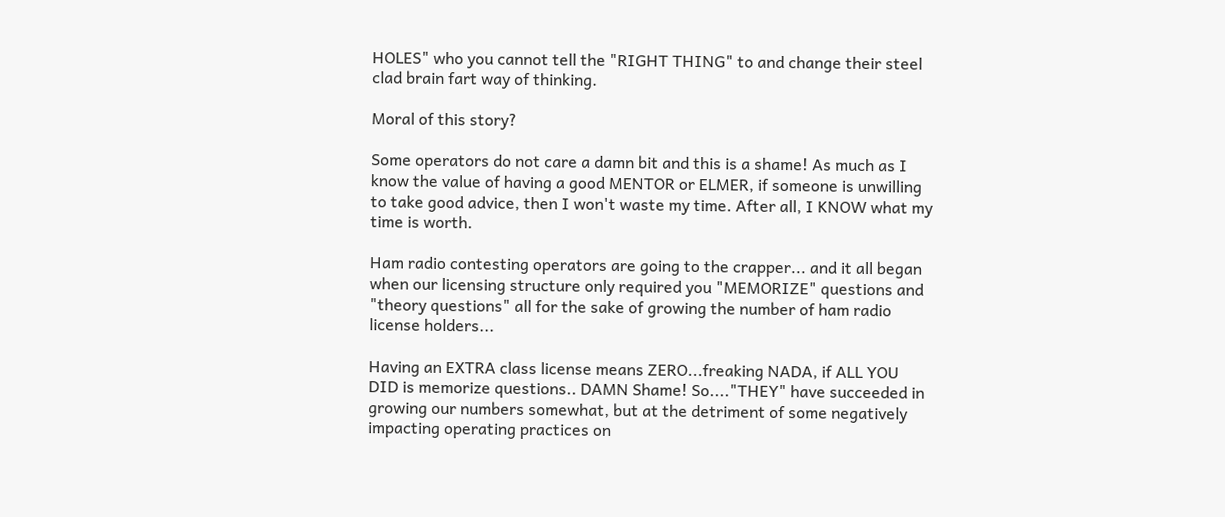HOLES" who you cannot tell the "RIGHT THING" to and change their steel clad brain fart way of thinking.

Moral of this story?

Some operators do not care a damn bit and this is a shame! As much as I know the value of having a good MENTOR or ELMER, if someone is unwilling to take good advice, then I won't waste my time. After all, I KNOW what my time is worth.

Ham radio contesting operators are going to the crapper... and it all began when our licensing structure only required you "MEMORIZE" questions and "theory questions" all for the sake of growing the number of ham radio license holders...

Having an EXTRA class license means ZERO...freaking NADA, if ALL YOU DID is memorize questions.. DAMN Shame! So...."THEY" have succeeded in growing our numbers somewhat, but at the detriment of some negatively impacting operating practices on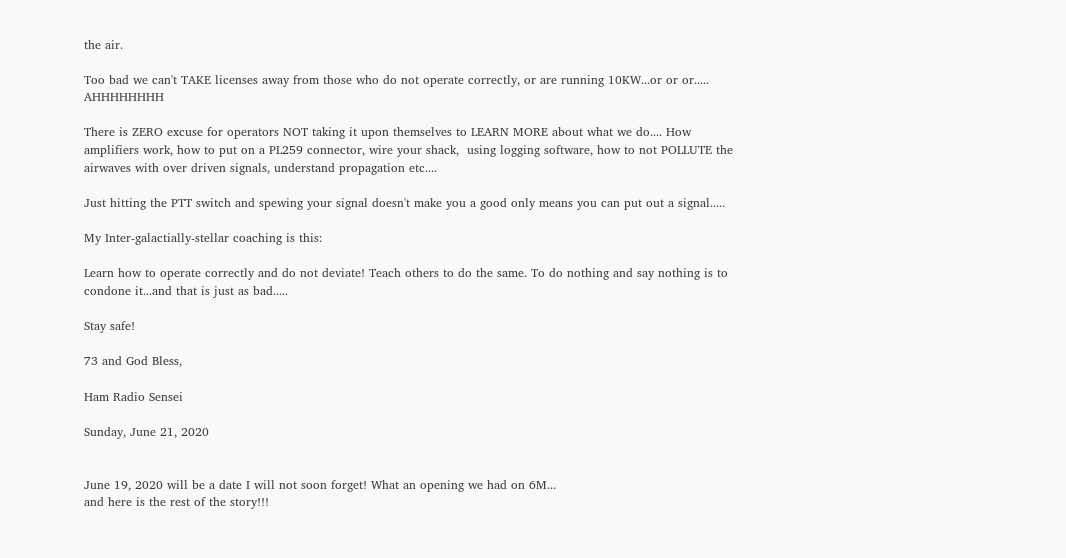the air.

Too bad we can't TAKE licenses away from those who do not operate correctly, or are running 10KW...or or or..... AHHHHHHHH

There is ZERO excuse for operators NOT taking it upon themselves to LEARN MORE about what we do.... How amplifiers work, how to put on a PL259 connector, wire your shack,  using logging software, how to not POLLUTE the airwaves with over driven signals, understand propagation etc....

Just hitting the PTT switch and spewing your signal doesn't make you a good only means you can put out a signal.....

My Inter-galactially-stellar coaching is this:

Learn how to operate correctly and do not deviate! Teach others to do the same. To do nothing and say nothing is to condone it...and that is just as bad.....

Stay safe!

73 and God Bless,

Ham Radio Sensei

Sunday, June 21, 2020


June 19, 2020 will be a date I will not soon forget! What an opening we had on 6M...
and here is the rest of the story!!!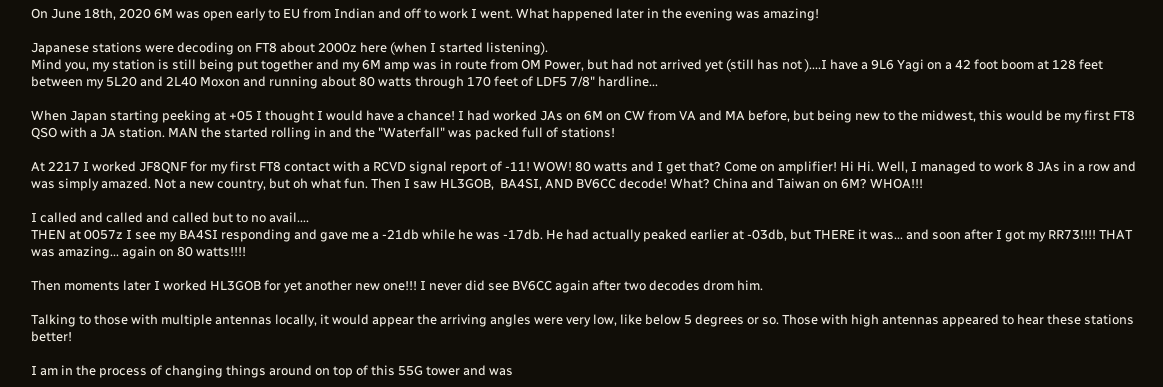On June 18th, 2020 6M was open early to EU from Indian and off to work I went. What happened later in the evening was amazing!

Japanese stations were decoding on FT8 about 2000z here (when I started listening).
Mind you, my station is still being put together and my 6M amp was in route from OM Power, but had not arrived yet (still has not )....I have a 9L6 Yagi on a 42 foot boom at 128 feet between my 5L20 and 2L40 Moxon and running about 80 watts through 170 feet of LDF5 7/8" hardline...

When Japan starting peeking at +05 I thought I would have a chance! I had worked JAs on 6M on CW from VA and MA before, but being new to the midwest, this would be my first FT8 QSO with a JA station. MAN the started rolling in and the "Waterfall" was packed full of stations!

At 2217 I worked JF8QNF for my first FT8 contact with a RCVD signal report of -11! WOW! 80 watts and I get that? Come on amplifier! Hi Hi. Well, I managed to work 8 JAs in a row and was simply amazed. Not a new country, but oh what fun. Then I saw HL3GOB,  BA4SI, AND BV6CC decode! What? China and Taiwan on 6M? WHOA!!!

I called and called and called but to no avail....
THEN at 0057z I see my BA4SI responding and gave me a -21db while he was -17db. He had actually peaked earlier at -03db, but THERE it was... and soon after I got my RR73!!!! THAT was amazing... again on 80 watts!!!!

Then moments later I worked HL3GOB for yet another new one!!! I never did see BV6CC again after two decodes drom him.

Talking to those with multiple antennas locally, it would appear the arriving angles were very low, like below 5 degrees or so. Those with high antennas appeared to hear these stations better!

I am in the process of changing things around on top of this 55G tower and was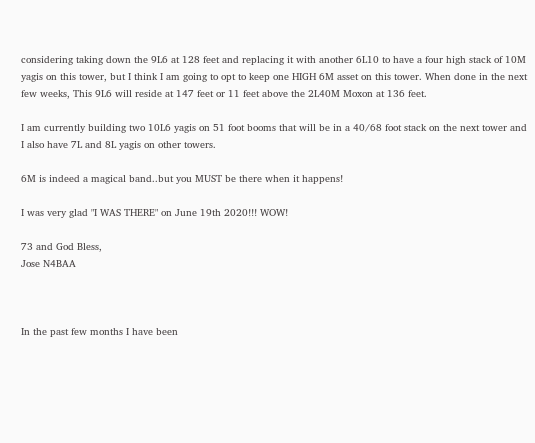considering taking down the 9L6 at 128 feet and replacing it with another 6L10 to have a four high stack of 10M yagis on this tower, but I think I am going to opt to keep one HIGH 6M asset on this tower. When done in the next few weeks, This 9L6 will reside at 147 feet or 11 feet above the 2L40M Moxon at 136 feet.

I am currently building two 10L6 yagis on 51 foot booms that will be in a 40/68 foot stack on the next tower and I also have 7L and 8L yagis on other towers.

6M is indeed a magical band..but you MUST be there when it happens!

I was very glad "I WAS THERE" on June 19th 2020!!! WOW!

73 and God Bless,
Jose N4BAA



In the past few months I have been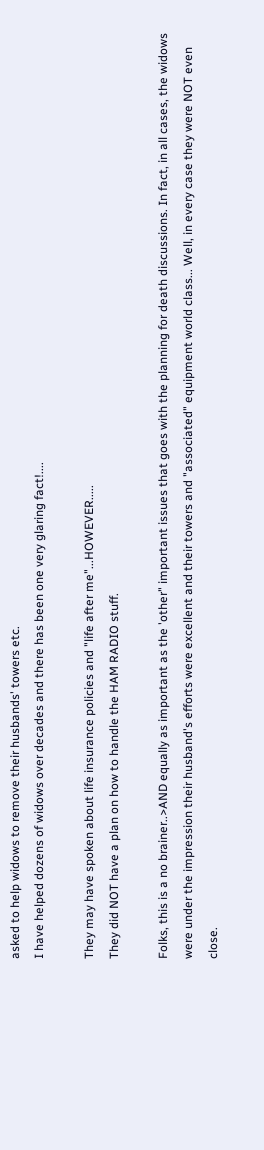asked to help widows to remove their husbands' towers etc.
I have helped dozens of widows over decades and there has been one very glaring fact!....

They may have spoken about life insurance policies and "life after me"...HOWEVER.....
They did NOT have a plan on how to handle the HAM RADIO stuff.

Folks, this is a no brainer..>AND equally as important as the 'other" important issues that goes with the planning for death discussions. In fact, in all cases, the widows were under the impression their husband's efforts were excellent and their towers and "associated" equipment world class... Well, in every case they were NOT even close.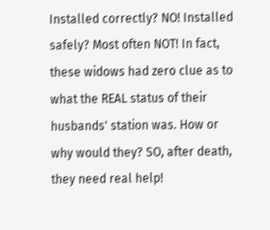Installed correctly? NO! Installed safely? Most often NOT! In fact, these widows had zero clue as to what the REAL status of their husbands' station was. How or why would they? SO, after death, they need real help!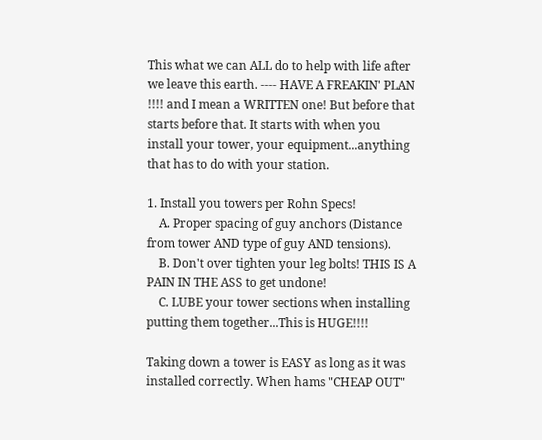This what we can ALL do to help with life after we leave this earth. ---- HAVE A FREAKIN' PLAN !!!! and I mean a WRITTEN one! But before that starts before that. It starts with when you install your tower, your equipment...anything that has to do with your station.

1. Install you towers per Rohn Specs!
    A. Proper spacing of guy anchors (Distance from tower AND type of guy AND tensions).
    B. Don't over tighten your leg bolts! THIS IS A PAIN IN THE ASS to get undone!
    C. LUBE your tower sections when installing putting them together...This is HUGE!!!!

Taking down a tower is EASY as long as it was installed correctly. When hams "CHEAP OUT"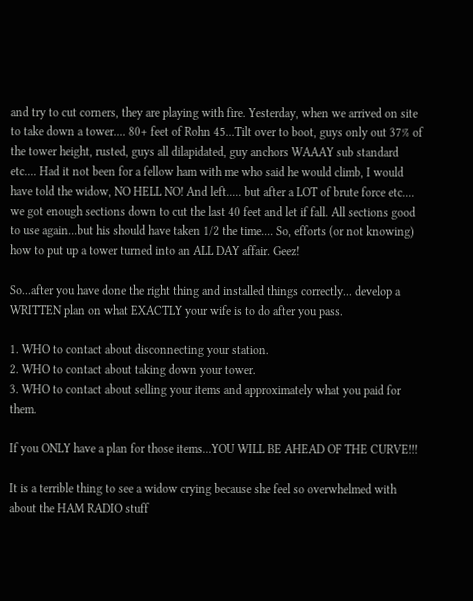and try to cut corners, they are playing with fire. Yesterday, when we arrived on site to take down a tower.... 80+ feet of Rohn 45...Tilt over to boot, guys only out 37% of the tower height, rusted, guys all dilapidated, guy anchors WAAAY sub standard etc.... Had it not been for a fellow ham with me who said he would climb, I would have told the widow, NO HELL NO! And left..... but after a LOT of brute force etc.... we got enough sections down to cut the last 40 feet and let if fall. All sections good to use again...but his should have taken 1/2 the time.... So, efforts (or not knowing) how to put up a tower turned into an ALL DAY affair. Geez!

So...after you have done the right thing and installed things correctly... develop a WRITTEN plan on what EXACTLY your wife is to do after you pass.

1. WHO to contact about disconnecting your station.
2. WHO to contact about taking down your tower.
3. WHO to contact about selling your items and approximately what you paid for them.

If you ONLY have a plan for those items...YOU WILL BE AHEAD OF THE CURVE!!!

It is a terrible thing to see a widow crying because she feel so overwhelmed with about the HAM RADIO stuff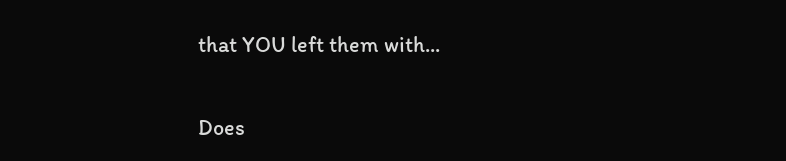that YOU left them with...

Does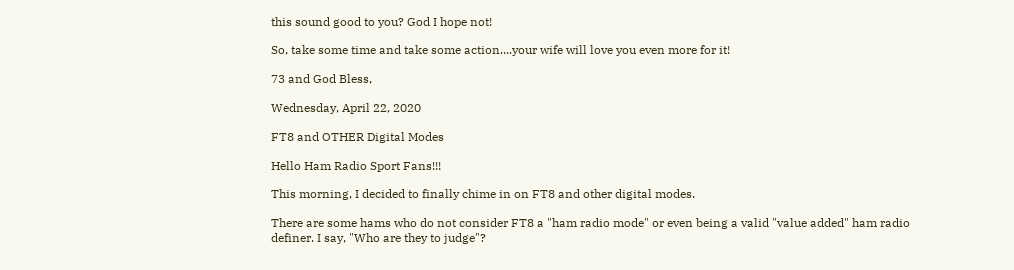this sound good to you? God I hope not!

So, take some time and take some action....your wife will love you even more for it!

73 and God Bless,

Wednesday, April 22, 2020

FT8 and OTHER Digital Modes

Hello Ham Radio Sport Fans!!!

This morning, I decided to finally chime in on FT8 and other digital modes.

There are some hams who do not consider FT8 a "ham radio mode" or even being a valid "value added" ham radio definer. I say, "Who are they to judge"?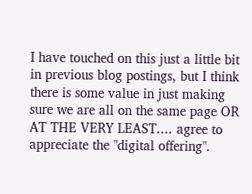I have touched on this just a little bit in previous blog postings, but I think there is some value in just making sure we are all on the same page OR AT THE VERY LEAST.... agree to appreciate the "digital offering".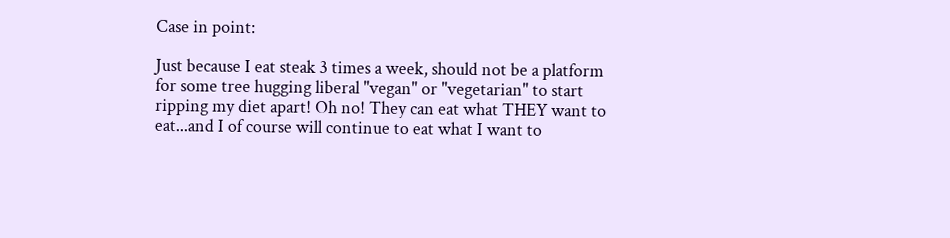Case in point:

Just because I eat steak 3 times a week, should not be a platform for some tree hugging liberal "vegan" or "vegetarian" to start ripping my diet apart! Oh no! They can eat what THEY want to eat...and I of course will continue to eat what I want to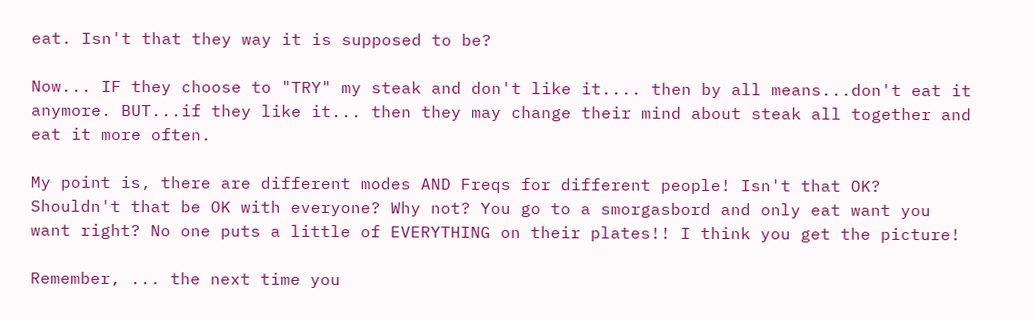eat. Isn't that they way it is supposed to be?

Now... IF they choose to "TRY" my steak and don't like it.... then by all means...don't eat it anymore. BUT...if they like it... then they may change their mind about steak all together and eat it more often.

My point is, there are different modes AND Freqs for different people! Isn't that OK? Shouldn't that be OK with everyone? Why not? You go to a smorgasbord and only eat want you want right? No one puts a little of EVERYTHING on their plates!! I think you get the picture!

Remember, ... the next time you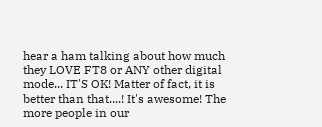hear a ham talking about how much they LOVE FT8 or ANY other digital mode... IT'S OK! Matter of fact, it is better than that....! It's awesome! The more people in our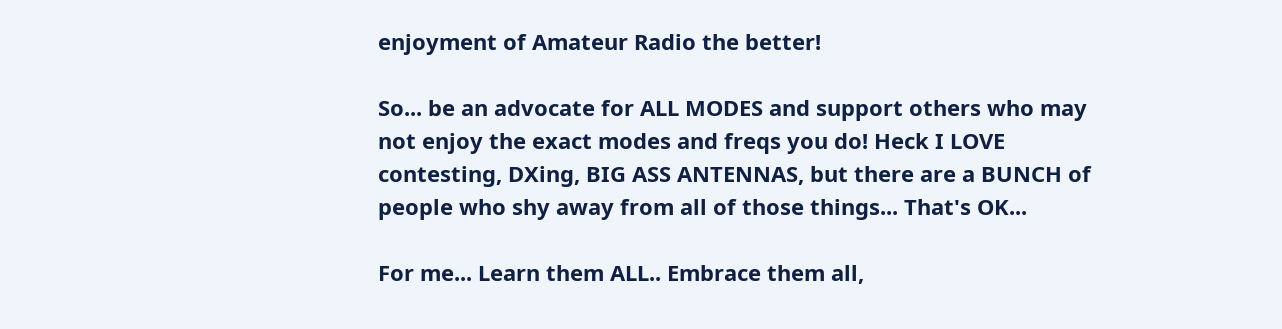enjoyment of Amateur Radio the better!

So... be an advocate for ALL MODES and support others who may not enjoy the exact modes and freqs you do! Heck I LOVE contesting, DXing, BIG ASS ANTENNAS, but there are a BUNCH of people who shy away from all of those things... That's OK...

For me... Learn them ALL.. Embrace them all,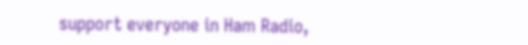support everyone in Ham Radio,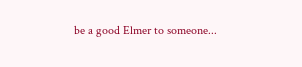be a good Elmer to someone...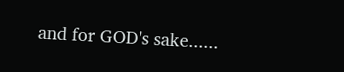and for GOD's sake......